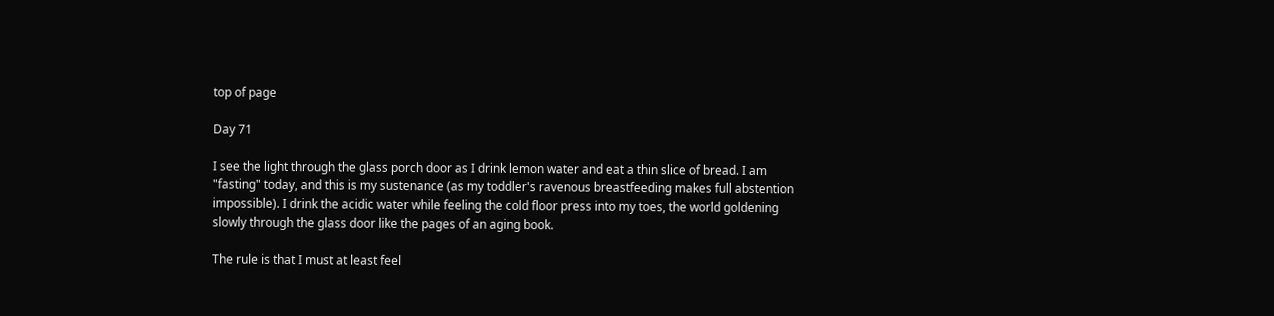top of page

Day 71

I see the light through the glass porch door as I drink lemon water and eat a thin slice of bread. I am "fasting" today, and this is my sustenance (as my toddler's ravenous breastfeeding makes full abstention impossible). I drink the acidic water while feeling the cold floor press into my toes, the world goldening slowly through the glass door like the pages of an aging book.

The rule is that I must at least feel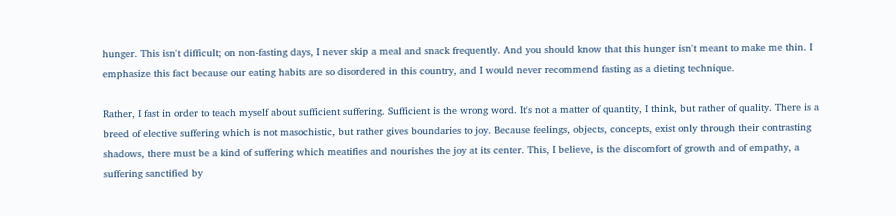hunger. This isn't difficult; on non-fasting days, I never skip a meal and snack frequently. And you should know that this hunger isn't meant to make me thin. I emphasize this fact because our eating habits are so disordered in this country, and I would never recommend fasting as a dieting technique.

Rather, I fast in order to teach myself about sufficient suffering. Sufficient is the wrong word. It's not a matter of quantity, I think, but rather of quality. There is a breed of elective suffering which is not masochistic, but rather gives boundaries to joy. Because feelings, objects, concepts, exist only through their contrasting shadows, there must be a kind of suffering which meatifies and nourishes the joy at its center. This, I believe, is the discomfort of growth and of empathy, a suffering sanctified by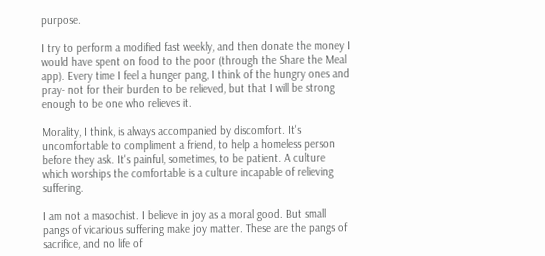purpose.

I try to perform a modified fast weekly, and then donate the money I would have spent on food to the poor (through the Share the Meal app). Every time I feel a hunger pang, I think of the hungry ones and pray- not for their burden to be relieved, but that I will be strong enough to be one who relieves it.

Morality, I think, is always accompanied by discomfort. It's uncomfortable to compliment a friend, to help a homeless person before they ask. It's painful, sometimes, to be patient. A culture which worships the comfortable is a culture incapable of relieving suffering.

I am not a masochist. I believe in joy as a moral good. But small pangs of vicarious suffering make joy matter. These are the pangs of sacrifice, and no life of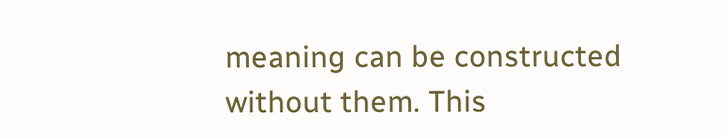meaning can be constructed without them. This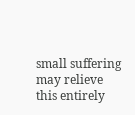small suffering may relieve this entirely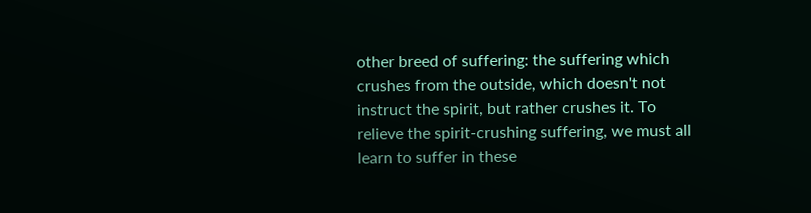other breed of suffering: the suffering which crushes from the outside, which doesn't not instruct the spirit, but rather crushes it. To relieve the spirit-crushing suffering, we must all learn to suffer in these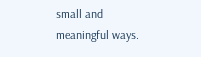small and meaningful ways.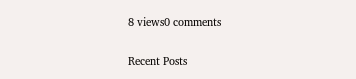8 views0 comments

Recent Posts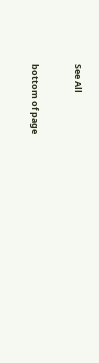See All


bottom of page